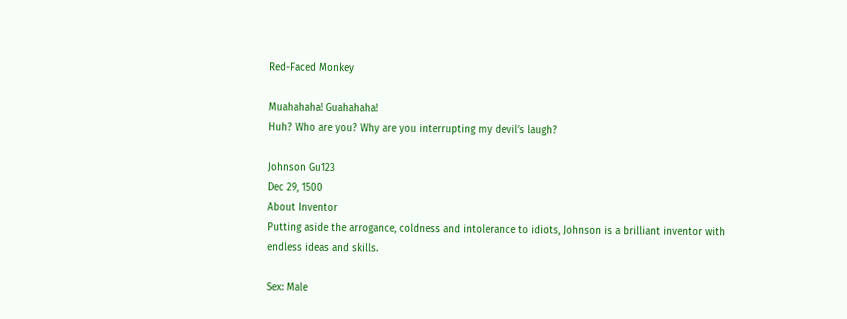Red-Faced Monkey

Muahahaha! Guahahaha!
Huh? Who are you? Why are you interrupting my devil’s laugh?

Johnson Gu123
Dec 29, 1500
About Inventor
Putting aside the arrogance, coldness and intolerance to idiots, Johnson is a brilliant inventor with endless ideas and skills.

Sex: Male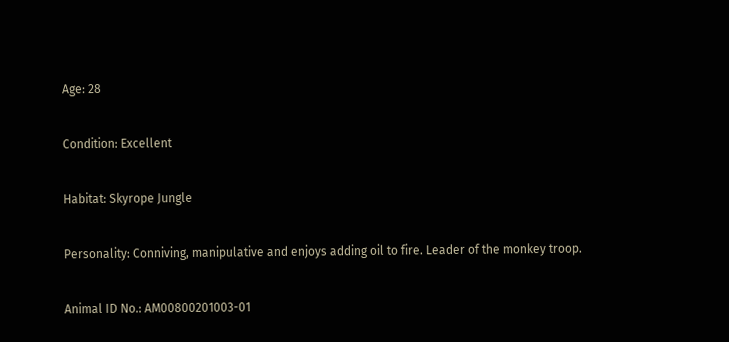Age: 28


Condition: Excellent


Habitat: Skyrope Jungle


Personality: Conniving, manipulative and enjoys adding oil to fire. Leader of the monkey troop.


Animal ID No.: AM00800201003-01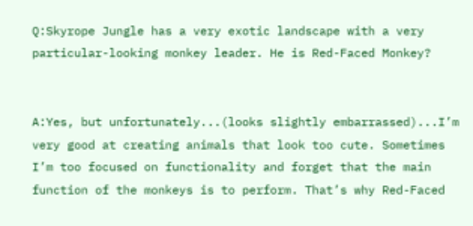Q:Skyrope Jungle has a very exotic landscape with a very particular-looking monkey leader. He is Red-Faced Monkey?


A:Yes, but unfortunately...(looks slightly embarrassed)...I’m very good at creating animals that look too cute. Sometimes I’m too focused on functionality and forget that the main function of the monkeys is to perform. That’s why Red-Faced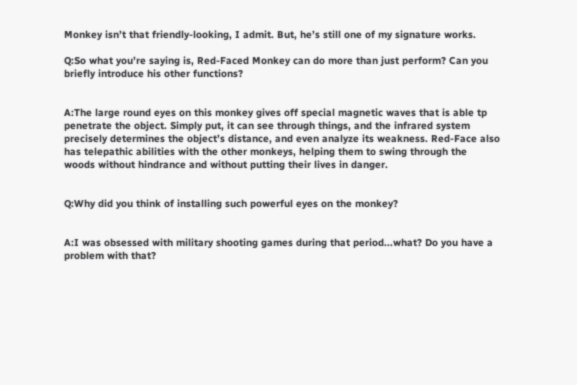Monkey isn’t that friendly-looking, I admit. But, he’s still one of my signature works.

Q:So what you’re saying is, Red-Faced Monkey can do more than just perform? Can you briefly introduce his other functions?


A:The large round eyes on this monkey gives off special magnetic waves that is able tp penetrate the object. Simply put, it can see through things, and the infrared system precisely determines the object’s distance, and even analyze its weakness. Red-Face also has telepathic abilities with the other monkeys, helping them to swing through the woods without hindrance and without putting their lives in danger.


Q:Why did you think of installing such powerful eyes on the monkey?


A:I was obsessed with military shooting games during that period...what? Do you have a problem with that?